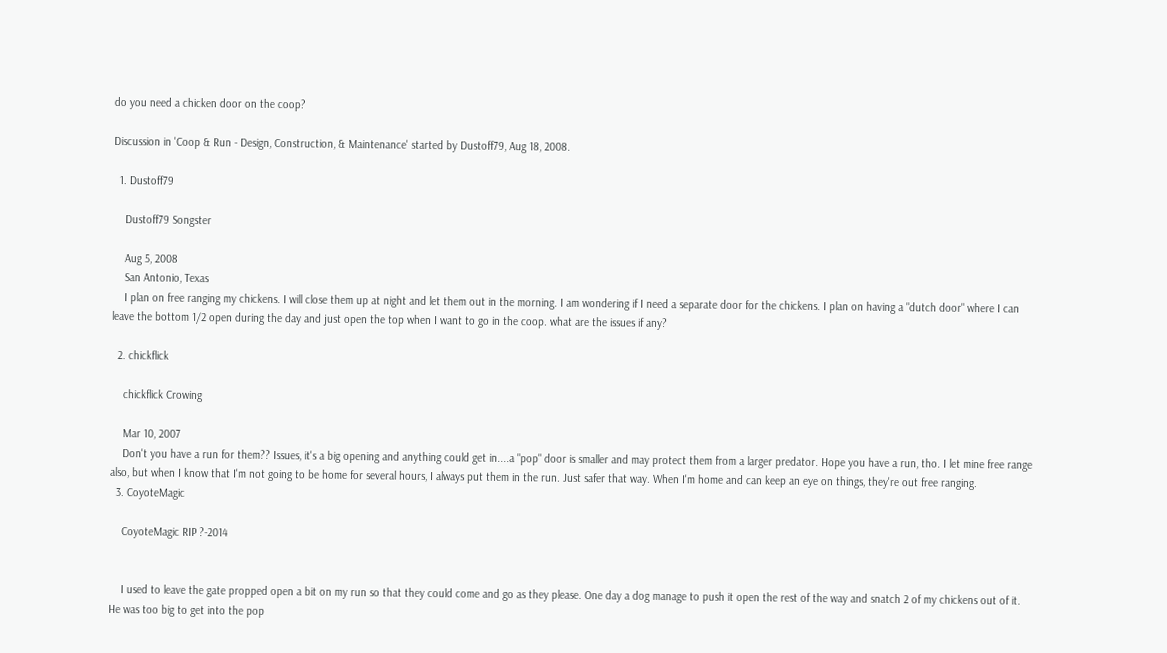do you need a chicken door on the coop?

Discussion in 'Coop & Run - Design, Construction, & Maintenance' started by Dustoff79, Aug 18, 2008.

  1. Dustoff79

    Dustoff79 Songster

    Aug 5, 2008
    San Antonio, Texas
    I plan on free ranging my chickens. I will close them up at night and let them out in the morning. I am wondering if I need a separate door for the chickens. I plan on having a "dutch door" where I can leave the bottom 1/2 open during the day and just open the top when I want to go in the coop. what are the issues if any?

  2. chickflick

    chickflick Crowing

    Mar 10, 2007
    Don't you have a run for them?? Issues, it's a big opening and anything could get in....a "pop" door is smaller and may protect them from a larger predator. Hope you have a run, tho. I let mine free range also, but when I know that I'm not going to be home for several hours, I always put them in the run. Just safer that way. When I'm home and can keep an eye on things, they're out free ranging.
  3. CoyoteMagic

    CoyoteMagic RIP ?-2014


    I used to leave the gate propped open a bit on my run so that they could come and go as they please. One day a dog manage to push it open the rest of the way and snatch 2 of my chickens out of it. He was too big to get into the pop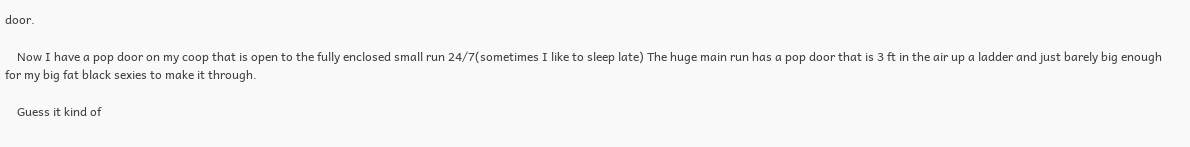door.

    Now I have a pop door on my coop that is open to the fully enclosed small run 24/7(sometimes I like to sleep late) The huge main run has a pop door that is 3 ft in the air up a ladder and just barely big enough for my big fat black sexies to make it through.

    Guess it kind of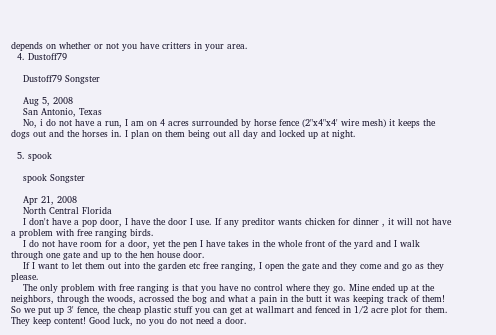depends on whether or not you have critters in your area.
  4. Dustoff79

    Dustoff79 Songster

    Aug 5, 2008
    San Antonio, Texas
    No, i do not have a run, I am on 4 acres surrounded by horse fence (2"x4"x4' wire mesh) it keeps the dogs out and the horses in. I plan on them being out all day and locked up at night.

  5. spook

    spook Songster

    Apr 21, 2008
    North Central Florida
    I don't have a pop door, I have the door I use. If any preditor wants chicken for dinner , it will not have a problem with free ranging birds.
    I do not have room for a door, yet the pen I have takes in the whole front of the yard and I walk through one gate and up to the hen house door.
    If I want to let them out into the garden etc free ranging, I open the gate and they come and go as they please.
    The only problem with free ranging is that you have no control where they go. Mine ended up at the neighbors, through the woods, acrossed the bog and what a pain in the butt it was keeping track of them! So we put up 3' fence, the cheap plastic stuff you can get at wallmart and fenced in 1/2 acre plot for them. They keep content! Good luck, no you do not need a door.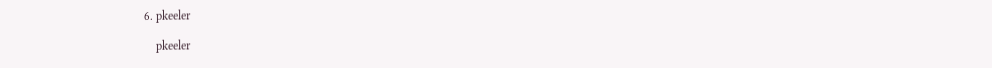6. pkeeler

    pkeeler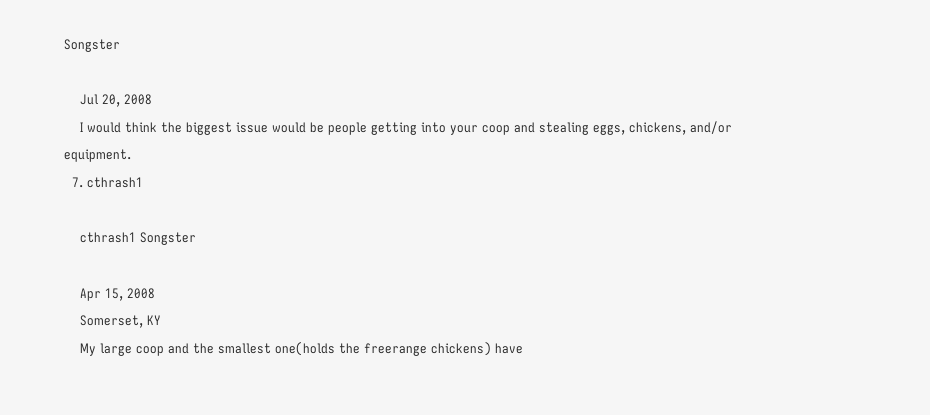Songster

    Jul 20, 2008
    I would think the biggest issue would be people getting into your coop and stealing eggs, chickens, and/or equipment.
  7. cthrash1

    cthrash1 Songster

    Apr 15, 2008
    Somerset, KY
    My large coop and the smallest one(holds the freerange chickens) have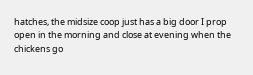hatches, the midsize coop just has a big door I prop open in the morning and close at evening when the chickens go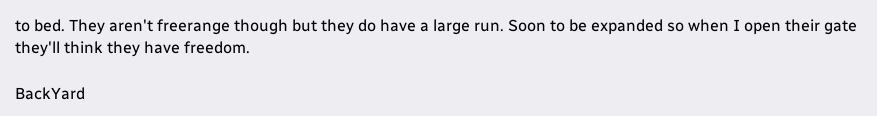to bed. They aren't freerange though but they do have a large run. Soon to be expanded so when I open their gate they'll think they have freedom.

BackYard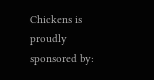Chickens is proudly sponsored by: